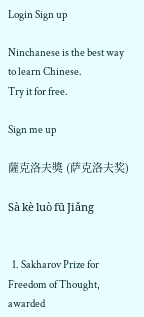Login Sign up

Ninchanese is the best way to learn Chinese.
Try it for free.

Sign me up

薩克洛夫獎 (萨克洛夫奖)

Sà kè luò fū Jiǎng


  1. Sakharov Prize for Freedom of Thought, awarded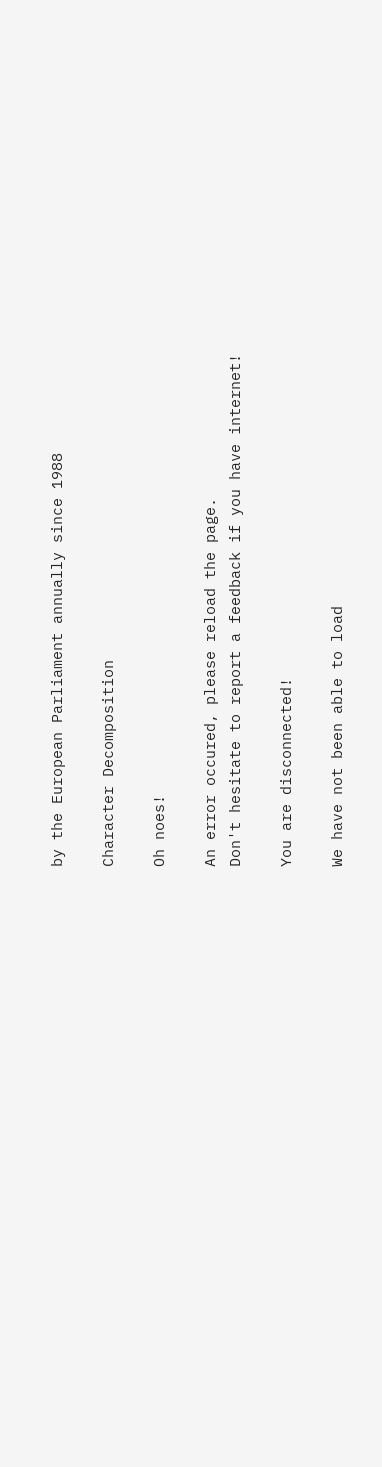by the European Parliament annually since 1988

Character Decomposition

Oh noes!

An error occured, please reload the page.
Don't hesitate to report a feedback if you have internet!

You are disconnected!

We have not been able to load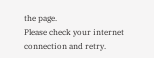the page.
Please check your internet connection and retry.